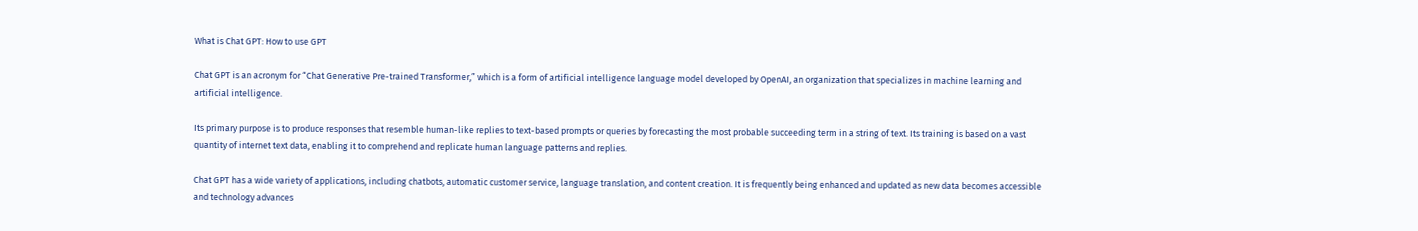What is Chat GPT: How to use GPT

Chat GPT is an acronym for “Chat Generative Pre-trained Transformer,” which is a form of artificial intelligence language model developed by OpenAI, an organization that specializes in machine learning and artificial intelligence.

Its primary purpose is to produce responses that resemble human-like replies to text-based prompts or queries by forecasting the most probable succeeding term in a string of text. Its training is based on a vast quantity of internet text data, enabling it to comprehend and replicate human language patterns and replies.

Chat GPT has a wide variety of applications, including chatbots, automatic customer service, language translation, and content creation. It is frequently being enhanced and updated as new data becomes accessible and technology advances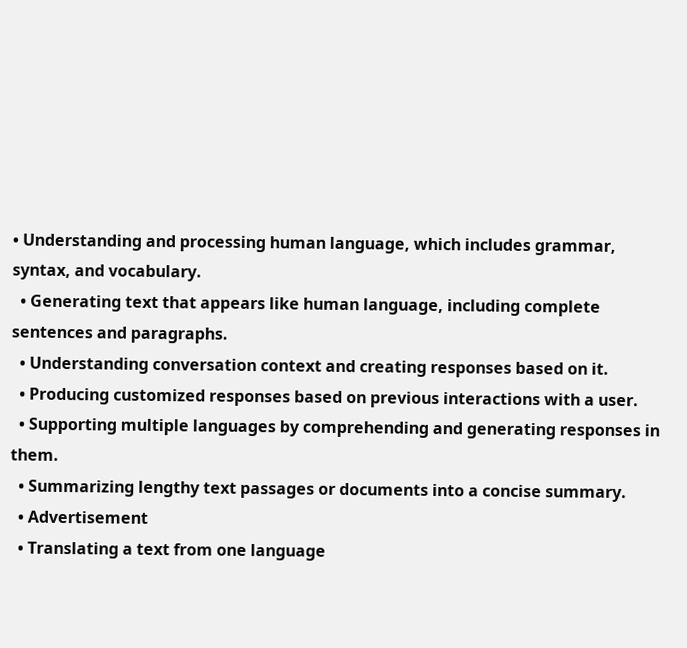• Understanding and processing human language, which includes grammar, syntax, and vocabulary.
  • Generating text that appears like human language, including complete sentences and paragraphs.
  • Understanding conversation context and creating responses based on it.
  • Producing customized responses based on previous interactions with a user.
  • Supporting multiple languages by comprehending and generating responses in them.
  • Summarizing lengthy text passages or documents into a concise summary.
  • Advertisement
  • Translating a text from one language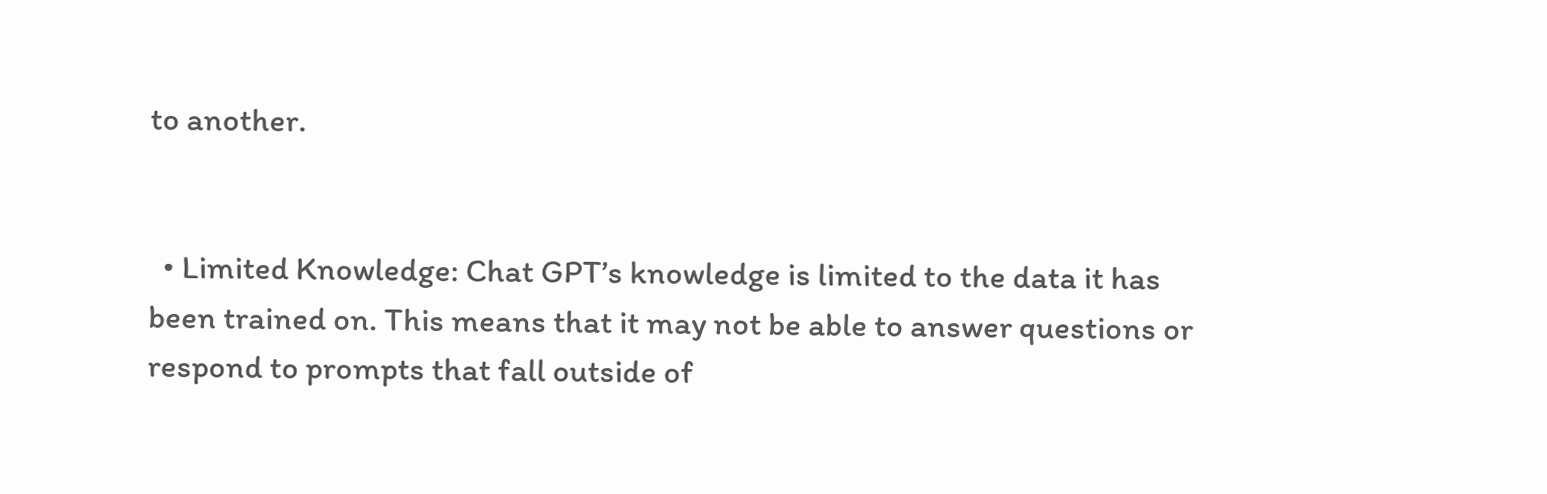to another.


  • Limited Knowledge: Chat GPT’s knowledge is limited to the data it has been trained on. This means that it may not be able to answer questions or respond to prompts that fall outside of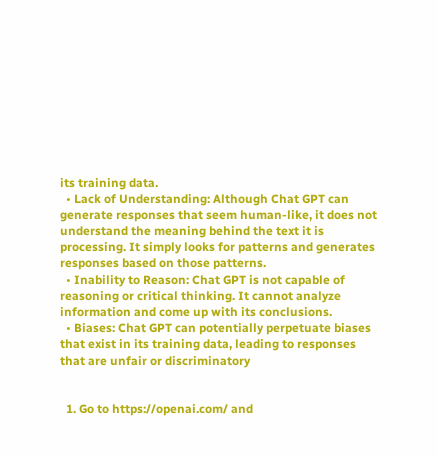its training data.
  • Lack of Understanding: Although Chat GPT can generate responses that seem human-like, it does not understand the meaning behind the text it is processing. It simply looks for patterns and generates responses based on those patterns.
  • Inability to Reason: Chat GPT is not capable of reasoning or critical thinking. It cannot analyze information and come up with its conclusions.
  • Biases: Chat GPT can potentially perpetuate biases that exist in its training data, leading to responses that are unfair or discriminatory


  1. Go to https://openai.com/ and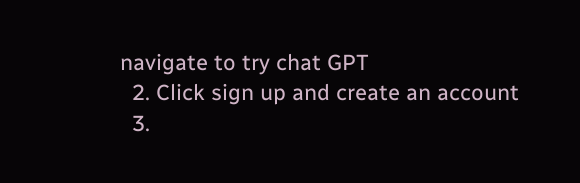navigate to try chat GPT
  2. Click sign up and create an account
  3.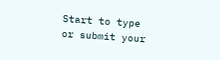Start to type or submit your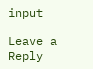input

Leave a Reply